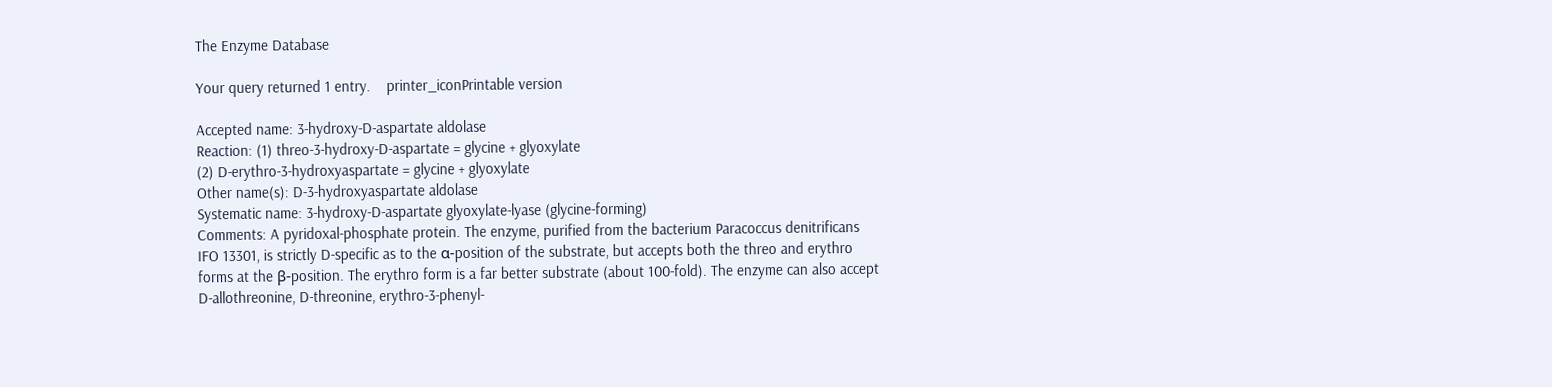The Enzyme Database

Your query returned 1 entry.    printer_iconPrintable version

Accepted name: 3-hydroxy-D-aspartate aldolase
Reaction: (1) threo-3-hydroxy-D-aspartate = glycine + glyoxylate
(2) D-erythro-3-hydroxyaspartate = glycine + glyoxylate
Other name(s): D-3-hydroxyaspartate aldolase
Systematic name: 3-hydroxy-D-aspartate glyoxylate-lyase (glycine-forming)
Comments: A pyridoxal-phosphate protein. The enzyme, purified from the bacterium Paracoccus denitrificans IFO 13301, is strictly D-specific as to the α-position of the substrate, but accepts both the threo and erythro forms at the β-position. The erythro form is a far better substrate (about 100-fold). The enzyme can also accept D-allothreonine, D-threonine, erythro-3-phenyl-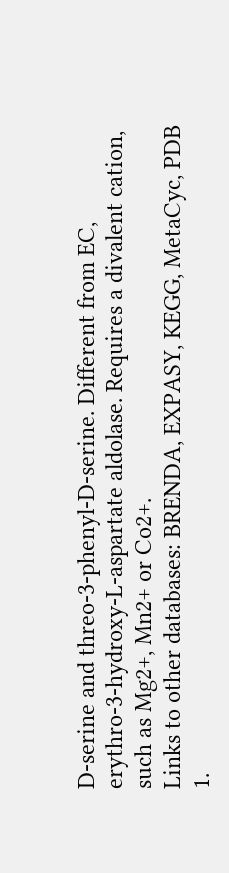D-serine and threo-3-phenyl-D-serine. Different from EC, erythro-3-hydroxy-L-aspartate aldolase. Requires a divalent cation, such as Mg2+, Mn2+ or Co2+.
Links to other databases: BRENDA, EXPASY, KEGG, MetaCyc, PDB
1.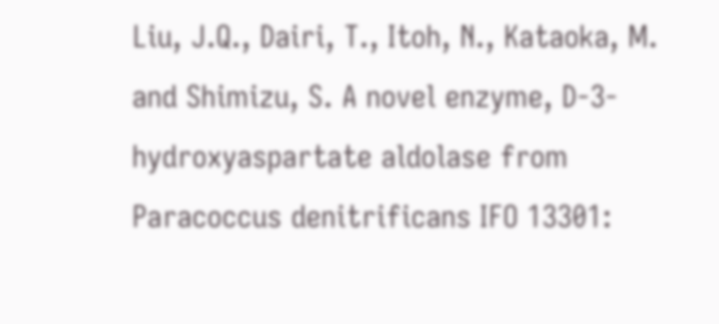Liu, J.Q., Dairi, T., Itoh, N., Kataoka, M. and Shimizu, S. A novel enzyme, D-3-hydroxyaspartate aldolase from Paracoccus denitrificans IFO 13301: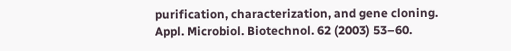purification, characterization, and gene cloning. Appl. Microbiol. Biotechnol. 62 (2003) 53–60.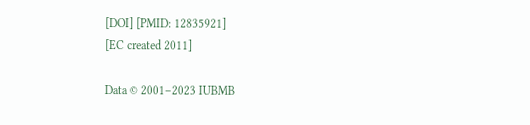[DOI] [PMID: 12835921]
[EC created 2011]

Data © 2001–2023 IUBMB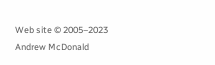Web site © 2005–2023 Andrew McDonald